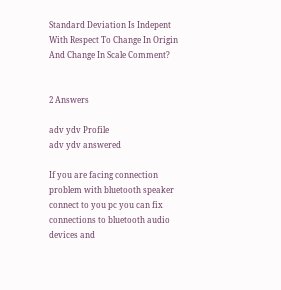Standard Deviation Is Indepent With Respect To Change In Origin And Change In Scale Comment?


2 Answers

adv ydv Profile
adv ydv answered

If you are facing connection problem with bluetooth speaker connect to you pc you can fix connections to bluetooth audio devices and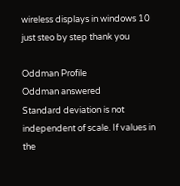wireless displays in windows 10 just steo by step thank you

Oddman Profile
Oddman answered
Standard deviation is not independent of scale. If values in the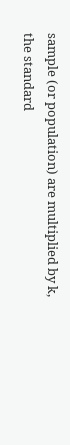sample (or population) are multiplied by k, the standard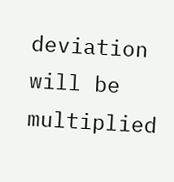deviation will be multiplied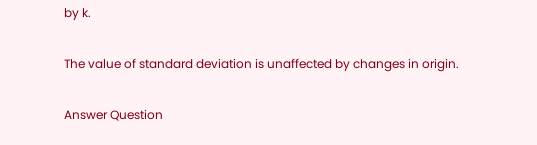by k.

The value of standard deviation is unaffected by changes in origin.

Answer Question